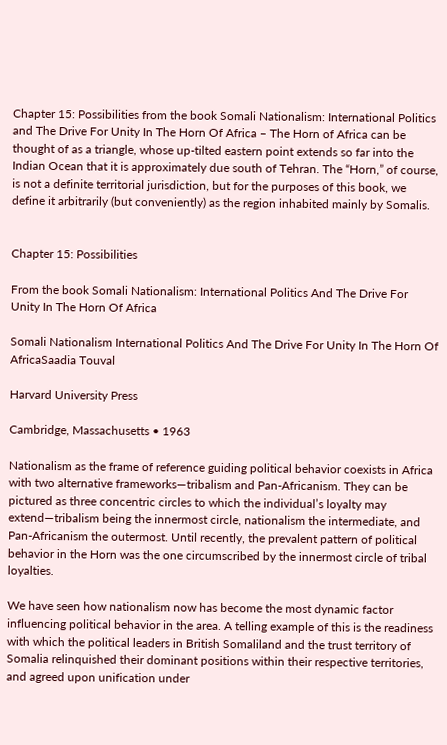Chapter 15: Possibilities from the book Somali Nationalism: International Politics and The Drive For Unity In The Horn Of Africa – The Horn of Africa can be thought of as a triangle, whose up-tilted eastern point extends so far into the Indian Ocean that it is approximately due south of Tehran. The “Horn,” of course, is not a definite territorial jurisdiction, but for the purposes of this book, we define it arbitrarily (but conveniently) as the region inhabited mainly by Somalis.


Chapter 15: Possibilities

From the book Somali Nationalism: International Politics And The Drive For Unity In The Horn Of Africa

Somali Nationalism International Politics And The Drive For Unity In The Horn Of AfricaSaadia Touval

Harvard University Press

Cambridge, Massachusetts • 1963

Nationalism as the frame of reference guiding political behavior coexists in Africa with two alternative frameworks—tribalism and Pan-Africanism. They can be pictured as three concentric circles to which the individual’s loyalty may extend—tribalism being the innermost circle, nationalism the intermediate, and Pan-Africanism the outermost. Until recently, the prevalent pattern of political behavior in the Horn was the one circumscribed by the innermost circle of tribal loyalties.

We have seen how nationalism now has become the most dynamic factor influencing political behavior in the area. A telling example of this is the readiness with which the political leaders in British Somaliland and the trust territory of Somalia relinquished their dominant positions within their respective territories, and agreed upon unification under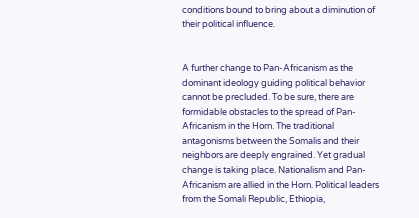conditions bound to bring about a diminution of their political influence.


A further change to Pan-Africanism as the dominant ideology guiding political behavior cannot be precluded. To be sure, there are formidable obstacles to the spread of Pan-Africanism in the Horn. The traditional antagonisms between the Somalis and their neighbors are deeply engrained. Yet gradual change is taking place. Nationalism and Pan-Africanism are allied in the Horn. Political leaders from the Somali Republic, Ethiopia,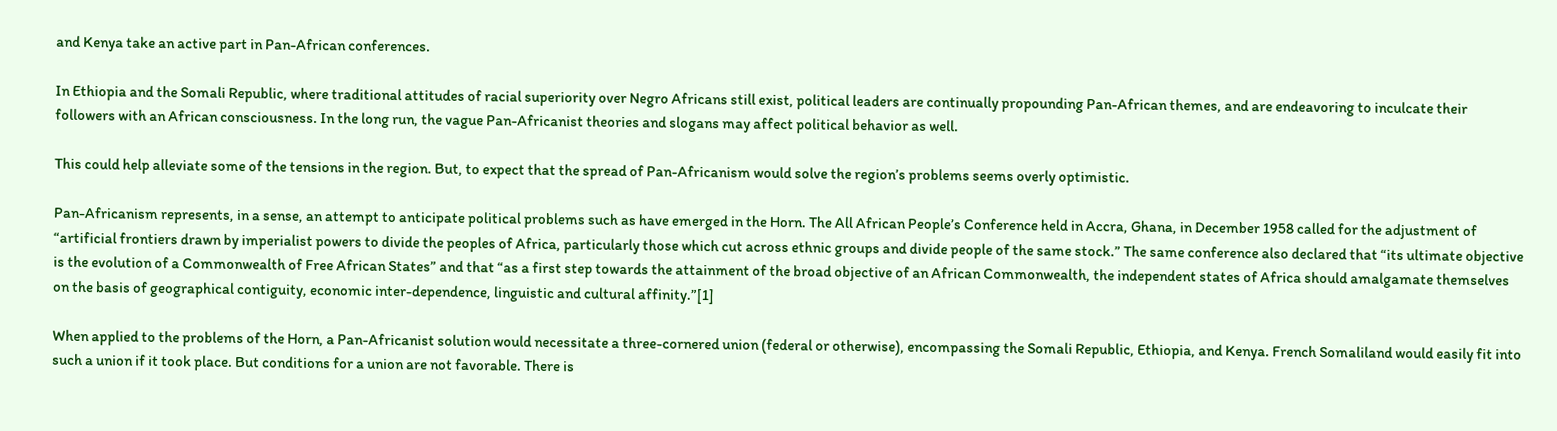and Kenya take an active part in Pan-African conferences.

In Ethiopia and the Somali Republic, where traditional attitudes of racial superiority over Negro Africans still exist, political leaders are continually propounding Pan-African themes, and are endeavoring to inculcate their followers with an African consciousness. In the long run, the vague Pan-Africanist theories and slogans may affect political behavior as well.

This could help alleviate some of the tensions in the region. But, to expect that the spread of Pan-Africanism would solve the region’s problems seems overly optimistic.

Pan-Africanism represents, in a sense, an attempt to anticipate political problems such as have emerged in the Horn. The All African People’s Conference held in Accra, Ghana, in December 1958 called for the adjustment of “artificial frontiers drawn by imperialist powers to divide the peoples of Africa, particularly those which cut across ethnic groups and divide people of the same stock.” The same conference also declared that “its ultimate objective is the evolution of a Commonwealth of Free African States” and that “as a first step towards the attainment of the broad objective of an African Commonwealth, the independent states of Africa should amalgamate themselves on the basis of geographical contiguity, economic inter-dependence, linguistic and cultural affinity.”[1]

When applied to the problems of the Horn, a Pan-Africanist solution would necessitate a three-cornered union (federal or otherwise), encompassing the Somali Republic, Ethiopia, and Kenya. French Somaliland would easily fit into such a union if it took place. But conditions for a union are not favorable. There is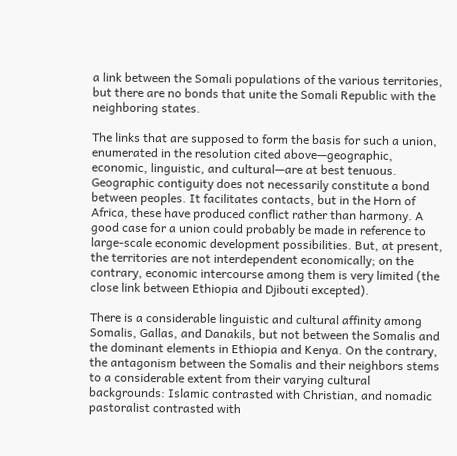a link between the Somali populations of the various territories, but there are no bonds that unite the Somali Republic with the neighboring states.

The links that are supposed to form the basis for such a union, enumerated in the resolution cited above—geographic, economic, linguistic, and cultural—are at best tenuous. Geographic contiguity does not necessarily constitute a bond between peoples. It facilitates contacts, but in the Horn of Africa, these have produced conflict rather than harmony. A good case for a union could probably be made in reference to large-scale economic development possibilities. But, at present, the territories are not interdependent economically; on the contrary, economic intercourse among them is very limited (the close link between Ethiopia and Djibouti excepted).

There is a considerable linguistic and cultural affinity among Somalis, Gallas, and Danakils, but not between the Somalis and the dominant elements in Ethiopia and Kenya. On the contrary, the antagonism between the Somalis and their neighbors stems to a considerable extent from their varying cultural backgrounds: Islamic contrasted with Christian, and nomadic pastoralist contrasted with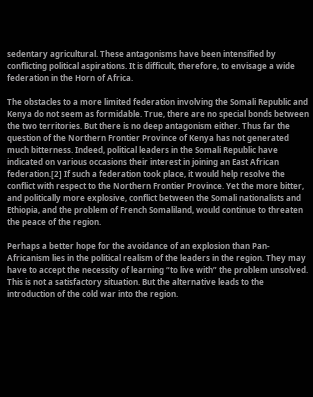sedentary agricultural. These antagonisms have been intensified by conflicting political aspirations. It is difficult, therefore, to envisage a wide federation in the Horn of Africa.

The obstacles to a more limited federation involving the Somali Republic and Kenya do not seem as formidable. True, there are no special bonds between the two territories. But there is no deep antagonism either. Thus far the question of the Northern Frontier Province of Kenya has not generated much bitterness. Indeed, political leaders in the Somali Republic have indicated on various occasions their interest in joining an East African federation.[2] If such a federation took place, it would help resolve the conflict with respect to the Northern Frontier Province. Yet the more bitter, and politically more explosive, conflict between the Somali nationalists and Ethiopia, and the problem of French Somaliland, would continue to threaten the peace of the region.

Perhaps a better hope for the avoidance of an explosion than Pan-Africanism lies in the political realism of the leaders in the region. They may have to accept the necessity of learning “to live with” the problem unsolved. This is not a satisfactory situation. But the alternative leads to the introduction of the cold war into the region.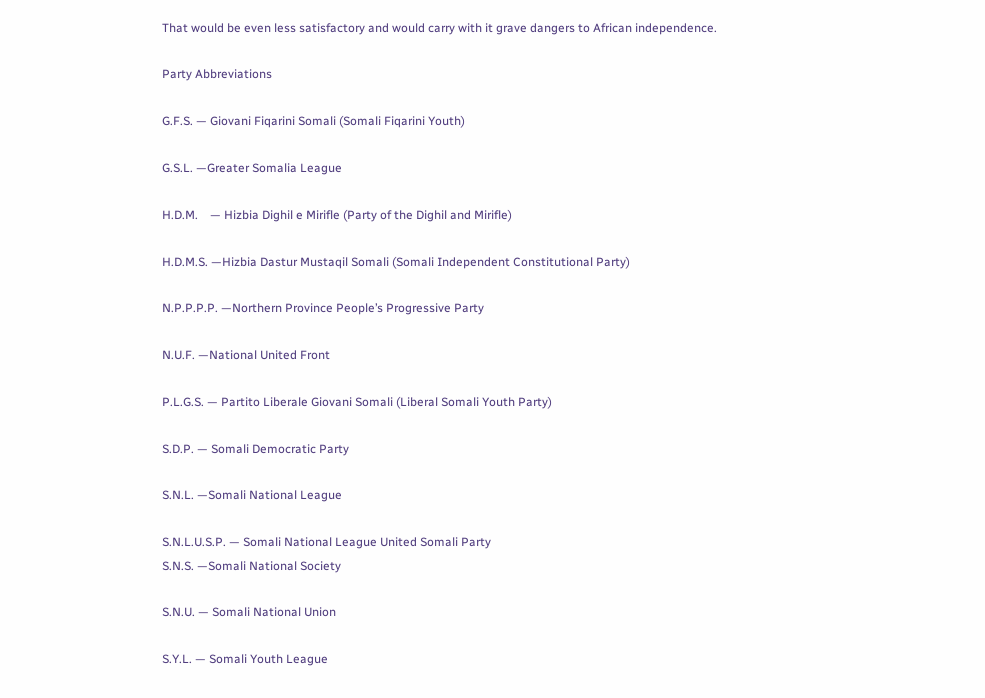That would be even less satisfactory and would carry with it grave dangers to African independence.

Party Abbreviations

G.F.S. — Giovani Fiqarini Somali (Somali Fiqarini Youth)

G.S.L. —Greater Somalia League

H.D.M.    — Hizbia Dighil e Mirifle (Party of the Dighil and Mirifle)

H.D.M.S. —Hizbia Dastur Mustaqil Somali (Somali Independent Constitutional Party)

N.P.P.P.P. —Northern Province People’s Progressive Party

N.U.F. —National United Front

P.L.G.S. — Partito Liberale Giovani Somali (Liberal Somali Youth Party)

S.D.P. — Somali Democratic Party

S.N.L. —Somali National League

S.N.L.U.S.P. — Somali National League United Somali Party
S.N.S. —Somali National Society

S.N.U. — Somali National Union

S.Y.L. — Somali Youth League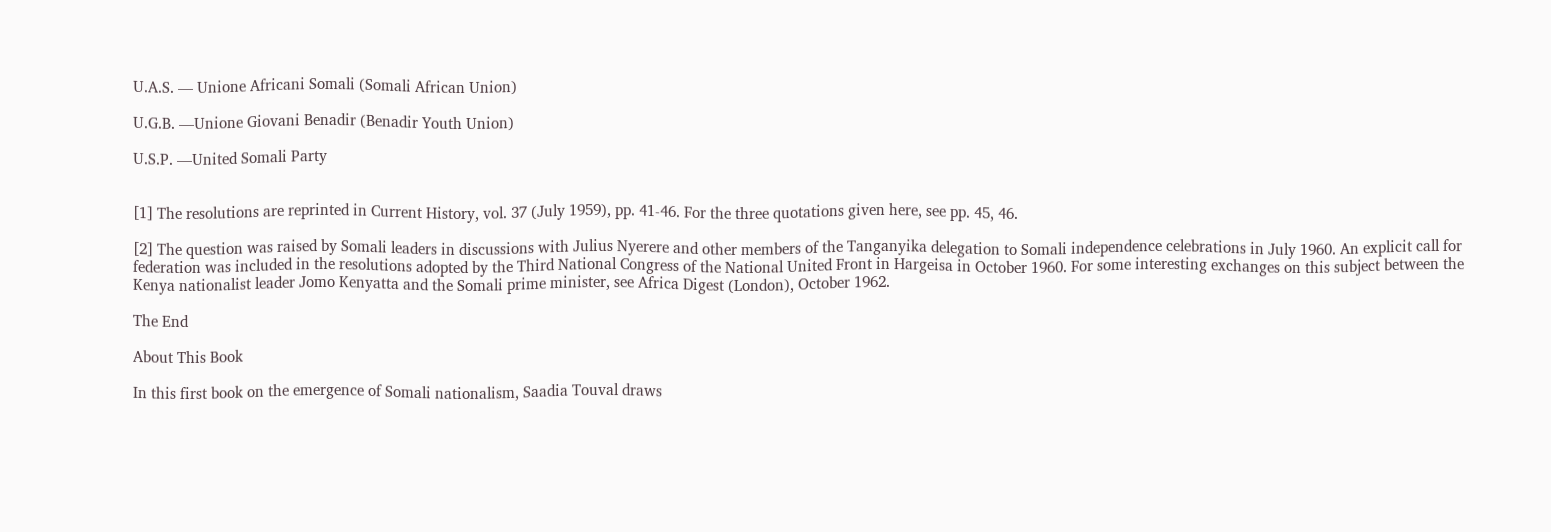U.A.S. — Unione Africani Somali (Somali African Union)

U.G.B. —Unione Giovani Benadir (Benadir Youth Union)

U.S.P. —United Somali Party


[1] The resolutions are reprinted in Current History, vol. 37 (July 1959), pp. 41-46. For the three quotations given here, see pp. 45, 46.

[2] The question was raised by Somali leaders in discussions with Julius Nyerere and other members of the Tanganyika delegation to Somali independence celebrations in July 1960. An explicit call for federation was included in the resolutions adopted by the Third National Congress of the National United Front in Hargeisa in October 1960. For some interesting exchanges on this subject between the Kenya nationalist leader Jomo Kenyatta and the Somali prime minister, see Africa Digest (London), October 1962.

The End

About This Book

In this first book on the emergence of Somali nationalism, Saadia Touval draws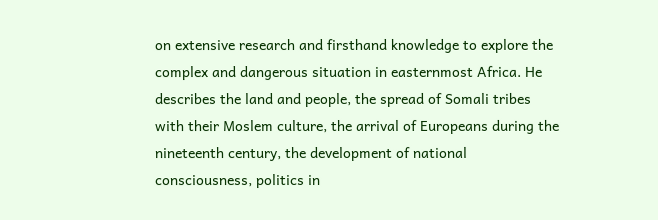on extensive research and firsthand knowledge to explore the complex and dangerous situation in easternmost Africa. He describes the land and people, the spread of Somali tribes with their Moslem culture, the arrival of Europeans during the nineteenth century, the development of national consciousness, politics in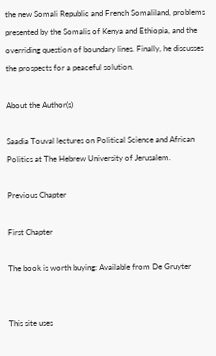the new Somali Republic and French Somaliland, problems presented by the Somalis of Kenya and Ethiopia, and the overriding question of boundary lines. Finally, he discusses the prospects for a peaceful solution.

About the Author(s)

Saadia Touval lectures on Political Science and African Politics at The Hebrew University of Jerusalem.

Previous Chapter

First Chapter

The book is worth buying: Available from De Gruyter


This site uses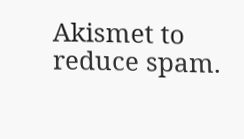Akismet to reduce spam.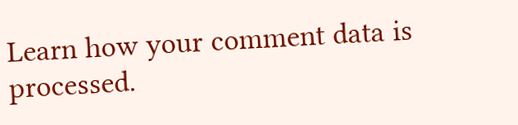Learn how your comment data is processed.